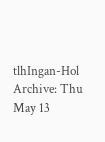tlhIngan-Hol Archive: Thu May 13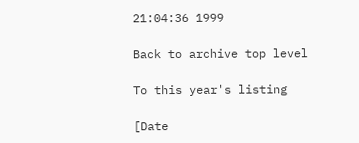21:04:36 1999

Back to archive top level

To this year's listing

[Date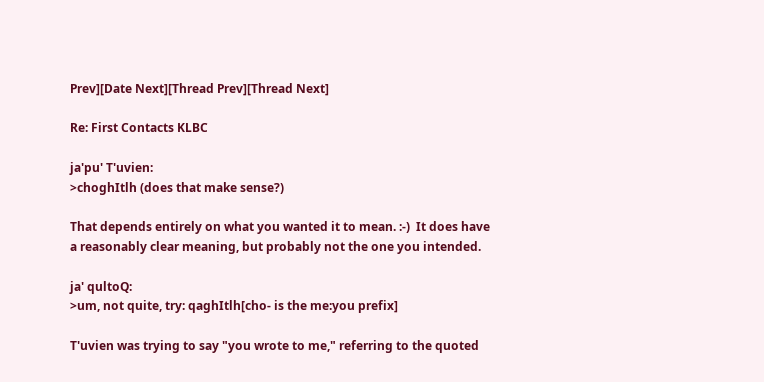Prev][Date Next][Thread Prev][Thread Next]

Re: First Contacts KLBC

ja'pu' T'uvien:
>choghItlh (does that make sense?)

That depends entirely on what you wanted it to mean. :-)  It does have
a reasonably clear meaning, but probably not the one you intended.

ja' qultoQ:
>um, not quite, try: qaghItlh[cho- is the me:you prefix]

T'uvien was trying to say "you wrote to me," referring to the quoted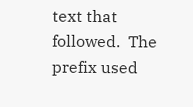text that followed.  The prefix used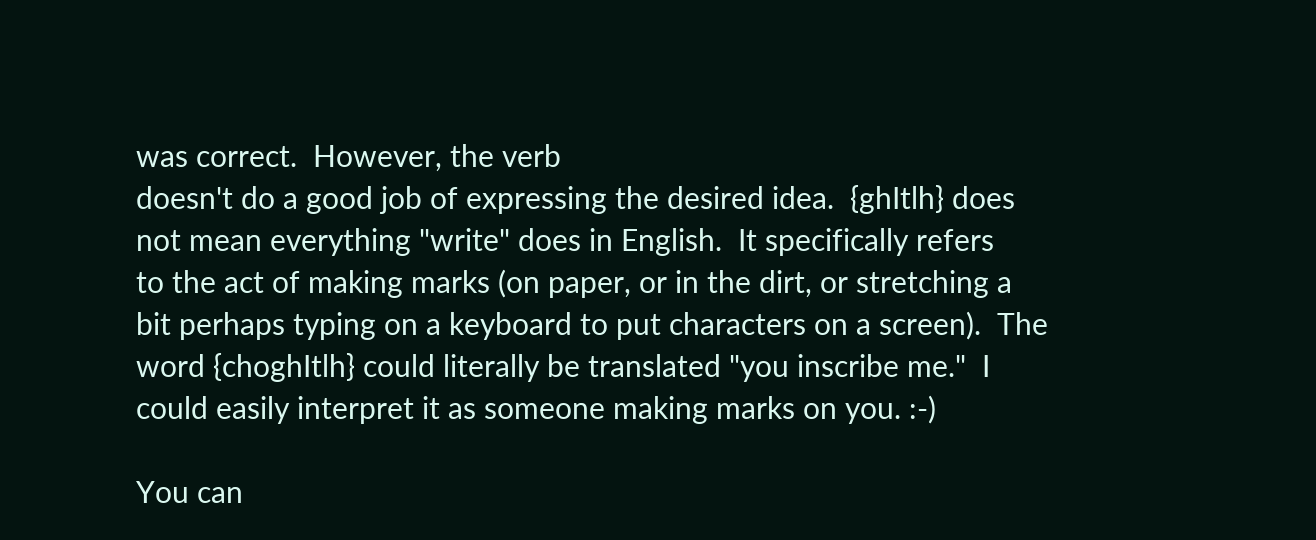was correct.  However, the verb
doesn't do a good job of expressing the desired idea.  {ghItlh} does
not mean everything "write" does in English.  It specifically refers
to the act of making marks (on paper, or in the dirt, or stretching a
bit perhaps typing on a keyboard to put characters on a screen).  The
word {choghItlh} could literally be translated "you inscribe me."  I
could easily interpret it as someone making marks on you. :-)

You can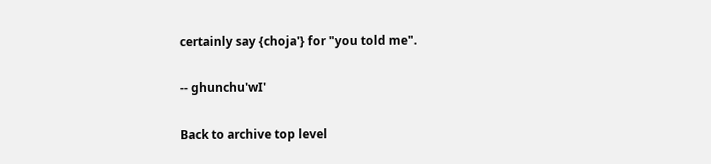certainly say {choja'} for "you told me".

-- ghunchu'wI'

Back to archive top level